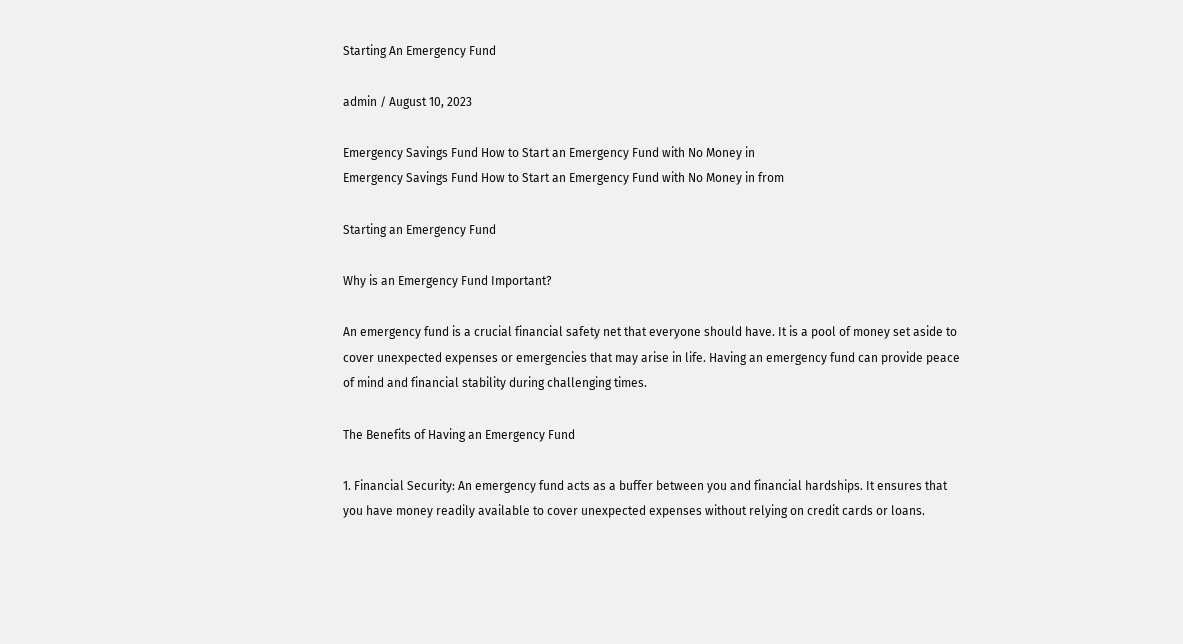Starting An Emergency Fund

admin / August 10, 2023

Emergency Savings Fund How to Start an Emergency Fund with No Money in
Emergency Savings Fund How to Start an Emergency Fund with No Money in from

Starting an Emergency Fund

Why is an Emergency Fund Important?

An emergency fund is a crucial financial safety net that everyone should have. It is a pool of money set aside to cover unexpected expenses or emergencies that may arise in life. Having an emergency fund can provide peace of mind and financial stability during challenging times.

The Benefits of Having an Emergency Fund

1. Financial Security: An emergency fund acts as a buffer between you and financial hardships. It ensures that you have money readily available to cover unexpected expenses without relying on credit cards or loans.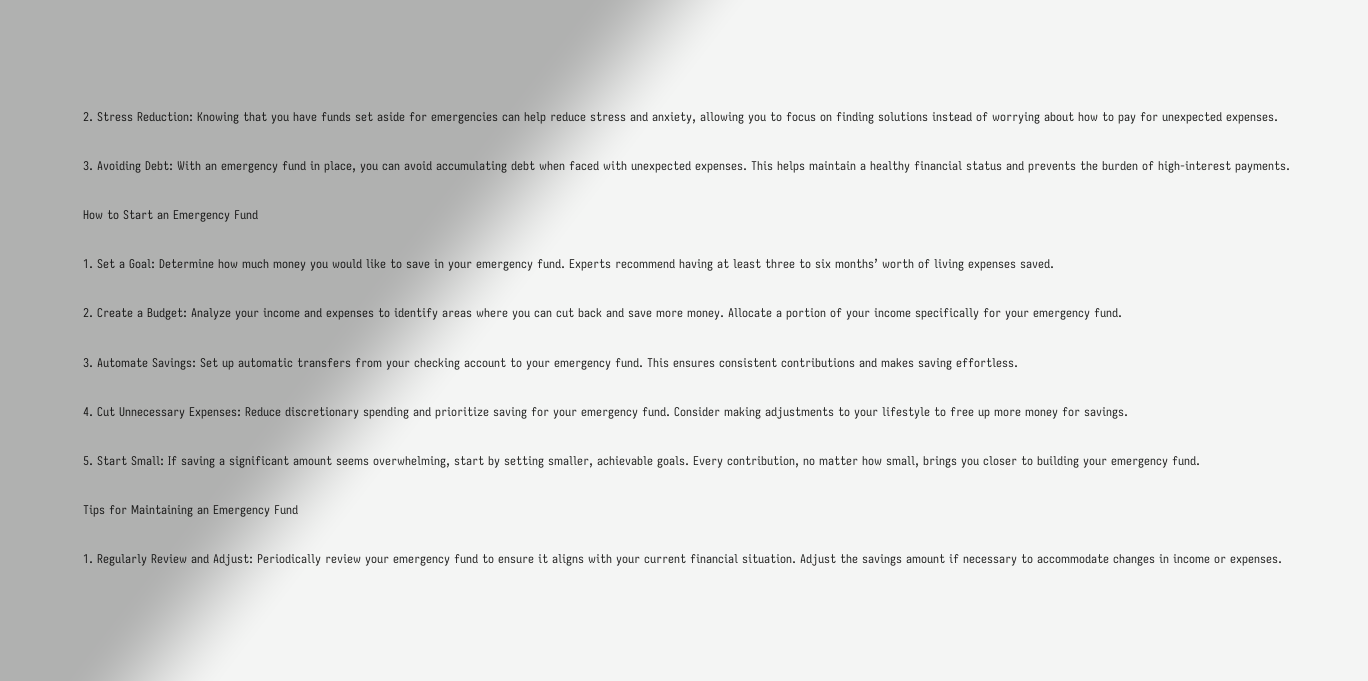2. Stress Reduction: Knowing that you have funds set aside for emergencies can help reduce stress and anxiety, allowing you to focus on finding solutions instead of worrying about how to pay for unexpected expenses.

3. Avoiding Debt: With an emergency fund in place, you can avoid accumulating debt when faced with unexpected expenses. This helps maintain a healthy financial status and prevents the burden of high-interest payments.

How to Start an Emergency Fund

1. Set a Goal: Determine how much money you would like to save in your emergency fund. Experts recommend having at least three to six months’ worth of living expenses saved.

2. Create a Budget: Analyze your income and expenses to identify areas where you can cut back and save more money. Allocate a portion of your income specifically for your emergency fund.

3. Automate Savings: Set up automatic transfers from your checking account to your emergency fund. This ensures consistent contributions and makes saving effortless.

4. Cut Unnecessary Expenses: Reduce discretionary spending and prioritize saving for your emergency fund. Consider making adjustments to your lifestyle to free up more money for savings.

5. Start Small: If saving a significant amount seems overwhelming, start by setting smaller, achievable goals. Every contribution, no matter how small, brings you closer to building your emergency fund.

Tips for Maintaining an Emergency Fund

1. Regularly Review and Adjust: Periodically review your emergency fund to ensure it aligns with your current financial situation. Adjust the savings amount if necessary to accommodate changes in income or expenses.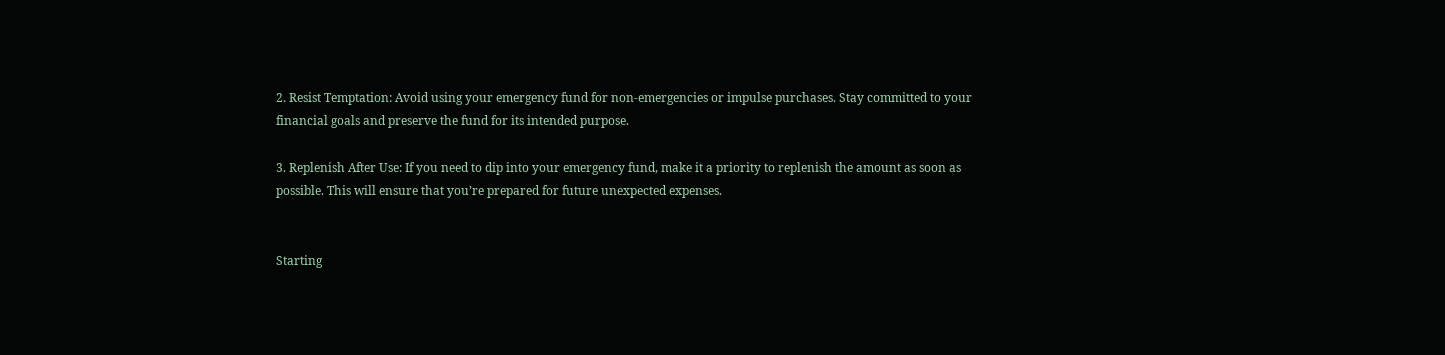2. Resist Temptation: Avoid using your emergency fund for non-emergencies or impulse purchases. Stay committed to your financial goals and preserve the fund for its intended purpose.

3. Replenish After Use: If you need to dip into your emergency fund, make it a priority to replenish the amount as soon as possible. This will ensure that you’re prepared for future unexpected expenses.


Starting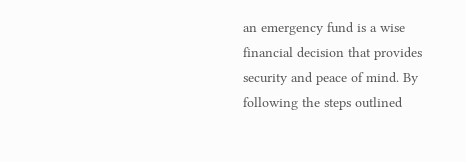an emergency fund is a wise financial decision that provides security and peace of mind. By following the steps outlined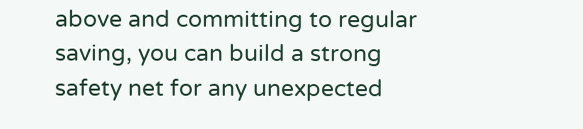above and committing to regular saving, you can build a strong safety net for any unexpected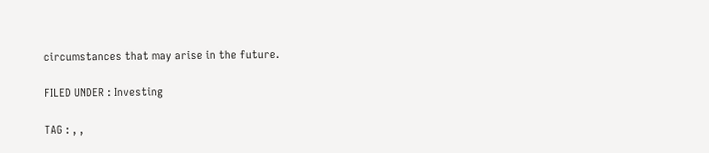circumstances that may arise in the future.

FILED UNDER : Investing

TAG : , ,